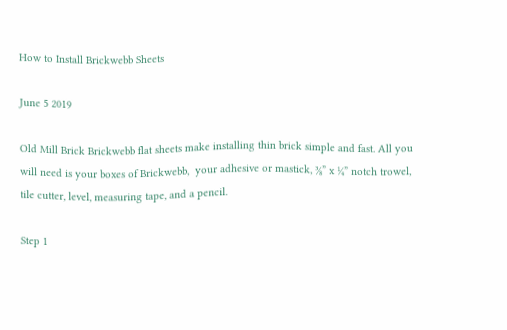How to Install Brickwebb Sheets

June 5 2019

Old Mill Brick Brickwebb flat sheets make installing thin brick simple and fast. All you will need is your boxes of Brickwebb,  your adhesive or mastick, ⅜” x ¼” notch trowel, tile cutter, level, measuring tape, and a pencil.

Step 1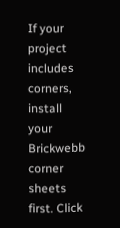If your project includes corners, install your Brickwebb corner sheets first. Click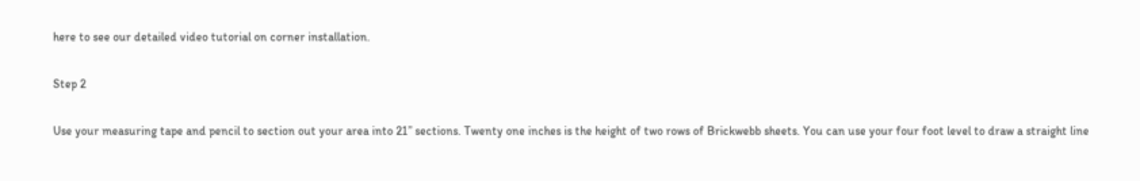here to see our detailed video tutorial on corner installation.

Step 2

Use your measuring tape and pencil to section out your area into 21” sections. Twenty one inches is the height of two rows of Brickwebb sheets. You can use your four foot level to draw a straight line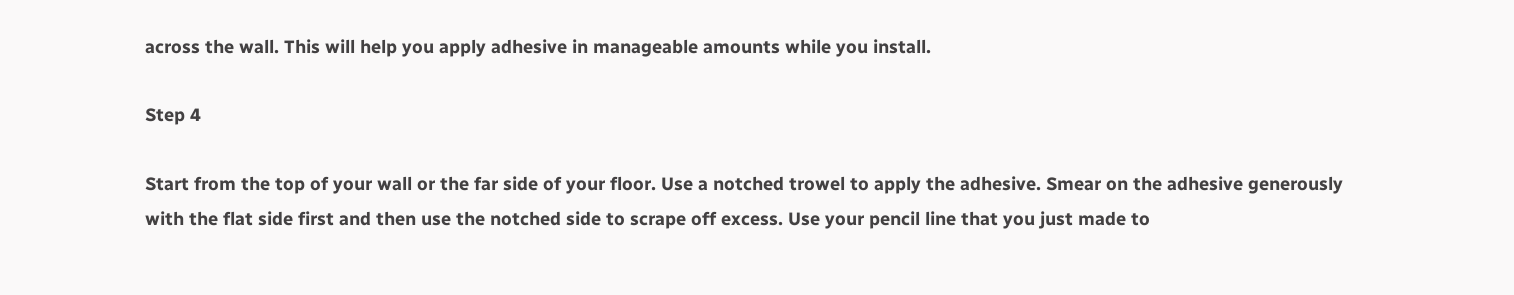across the wall. This will help you apply adhesive in manageable amounts while you install.

Step 4

Start from the top of your wall or the far side of your floor. Use a notched trowel to apply the adhesive. Smear on the adhesive generously with the flat side first and then use the notched side to scrape off excess. Use your pencil line that you just made to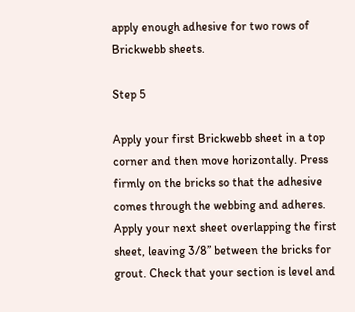apply enough adhesive for two rows of Brickwebb sheets.

Step 5

Apply your first Brickwebb sheet in a top corner and then move horizontally. Press firmly on the bricks so that the adhesive comes through the webbing and adheres. Apply your next sheet overlapping the first sheet, leaving 3/8’’ between the bricks for grout. Check that your section is level and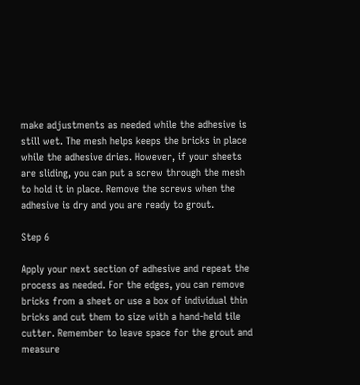make adjustments as needed while the adhesive is still wet. The mesh helps keeps the bricks in place while the adhesive dries. However, if your sheets are sliding, you can put a screw through the mesh to hold it in place. Remove the screws when the adhesive is dry and you are ready to grout.

Step 6

Apply your next section of adhesive and repeat the process as needed. For the edges, you can remove bricks from a sheet or use a box of individual thin bricks and cut them to size with a hand-held tile cutter. Remember to leave space for the grout and measure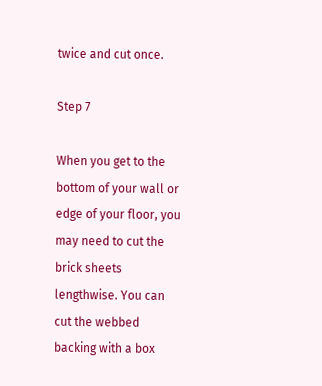twice and cut once.

Step 7

When you get to the bottom of your wall or edge of your floor, you may need to cut the brick sheets lengthwise. You can cut the webbed backing with a box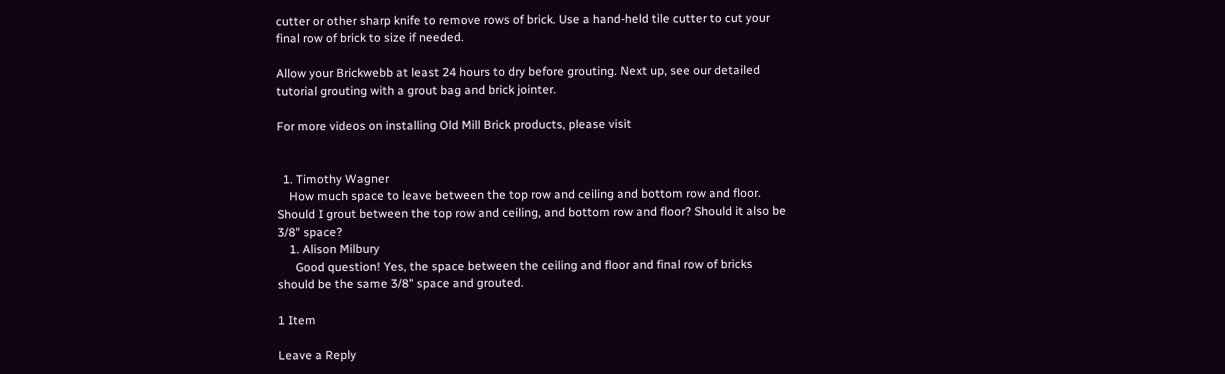cutter or other sharp knife to remove rows of brick. Use a hand-held tile cutter to cut your final row of brick to size if needed.

Allow your Brickwebb at least 24 hours to dry before grouting. Next up, see our detailed tutorial grouting with a grout bag and brick jointer.

For more videos on installing Old Mill Brick products, please visit


  1. Timothy Wagner
    How much space to leave between the top row and ceiling and bottom row and floor. Should I grout between the top row and ceiling, and bottom row and floor? Should it also be 3/8" space?
    1. Alison Milbury
      Good question! Yes, the space between the ceiling and floor and final row of bricks should be the same 3/8" space and grouted.

1 Item

Leave a Reply